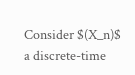Consider $(X_n)$ a discrete-time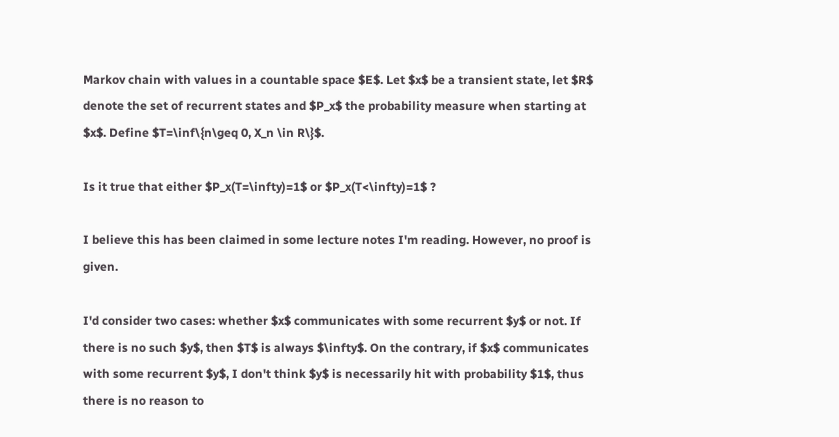Markov chain with values in a countable space $E$. Let $x$ be a transient state, let $R$ denote the set of recurrent states and $P_x$ the probability measure when starting at $x$. Define $T=\inf\{n\geq 0, X_n \in R\}$.

Is it true that either $P_x(T=\infty)=1$ or $P_x(T<\infty)=1$ ?

I believe this has been claimed in some lecture notes I'm reading. However, no proof is given.

I'd consider two cases: whether $x$ communicates with some recurrent $y$ or not. If there is no such $y$, then $T$ is always $\infty$. On the contrary, if $x$ communicates with some recurrent $y$, I don't think $y$ is necessarily hit with probability $1$, thus there is no reason to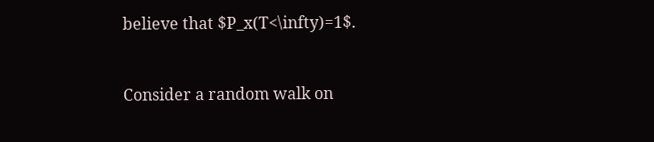believe that $P_x(T<\infty)=1$.


Consider a random walk on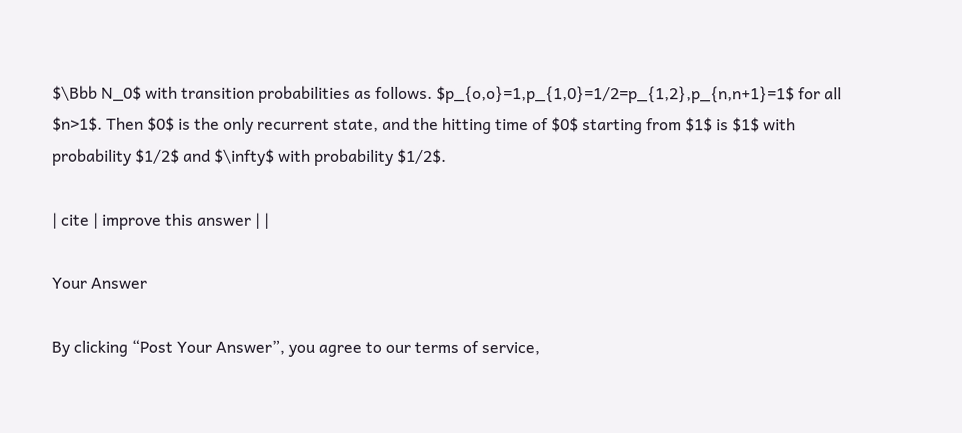$\Bbb N_0$ with transition probabilities as follows. $p_{o,o}=1,p_{1,0}=1/2=p_{1,2},p_{n,n+1}=1$ for all $n>1$. Then $0$ is the only recurrent state, and the hitting time of $0$ starting from $1$ is $1$ with probability $1/2$ and $\infty$ with probability $1/2$.

| cite | improve this answer | |

Your Answer

By clicking “Post Your Answer”, you agree to our terms of service,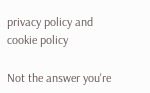privacy policy and cookie policy

Not the answer you're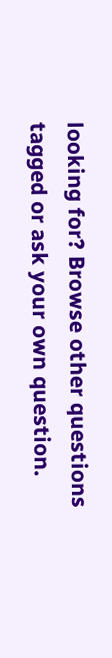looking for? Browse other questions tagged or ask your own question.